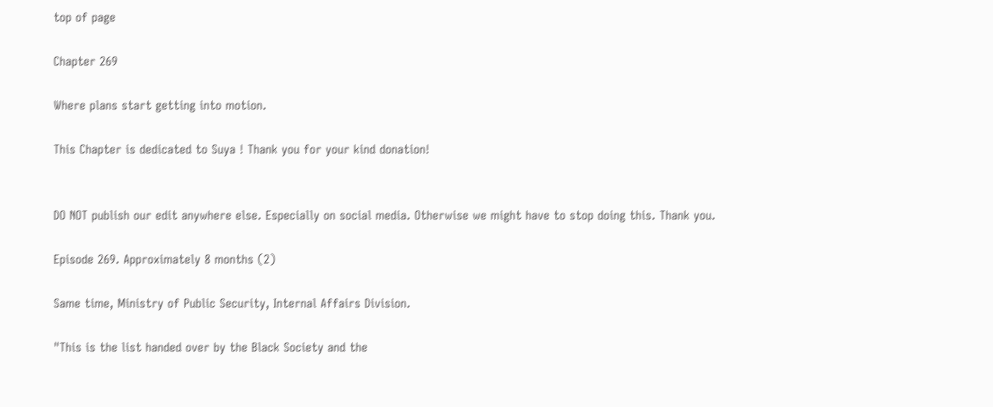top of page

Chapter 269

Where plans start getting into motion.

This Chapter is dedicated to Suya ! Thank you for your kind donation!


DO NOT publish our edit anywhere else. Especially on social media. Otherwise we might have to stop doing this. Thank you.

Episode 269. Approximately 8 months (2)

Same time, Ministry of Public Security, Internal Affairs Division.

"This is the list handed over by the Black Society and the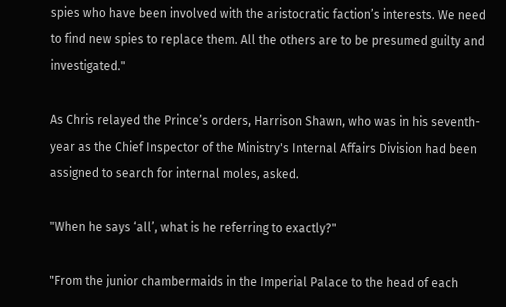spies who have been involved with the aristocratic faction’s interests. We need to find new spies to replace them. All the others are to be presumed guilty and investigated."

As Chris relayed the Prince’s orders, Harrison Shawn, who was in his seventh-year as the Chief Inspector of the Ministry's Internal Affairs Division had been assigned to search for internal moles, asked.

"When he says ‘all’, what is he referring to exactly?"

"From the junior chambermaids in the Imperial Palace to the head of each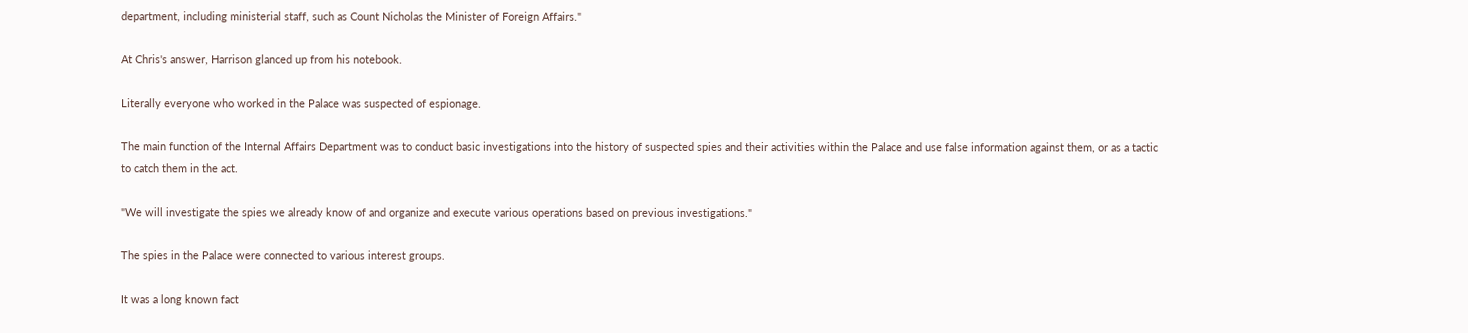department, including ministerial staff, such as Count Nicholas the Minister of Foreign Affairs."

At Chris's answer, Harrison glanced up from his notebook.

Literally everyone who worked in the Palace was suspected of espionage.

The main function of the Internal Affairs Department was to conduct basic investigations into the history of suspected spies and their activities within the Palace and use false information against them, or as a tactic to catch them in the act.

"We will investigate the spies we already know of and organize and execute various operations based on previous investigations."

The spies in the Palace were connected to various interest groups.

It was a long known fact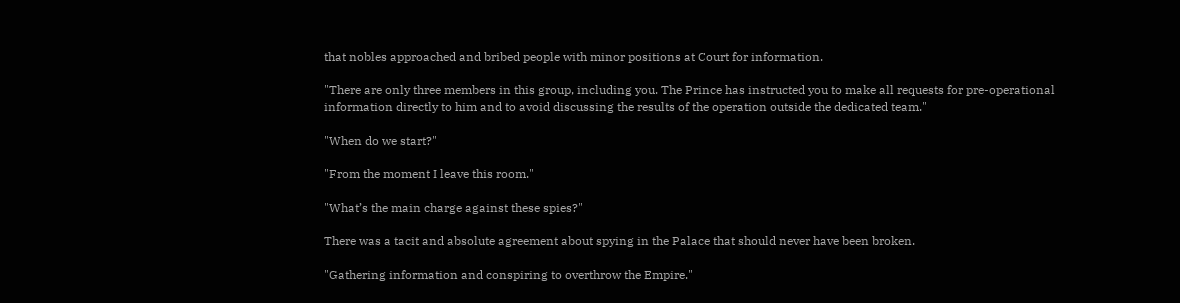that nobles approached and bribed people with minor positions at Court for information.

"There are only three members in this group, including you. The Prince has instructed you to make all requests for pre-operational information directly to him and to avoid discussing the results of the operation outside the dedicated team."

"When do we start?"

"From the moment I leave this room."

"What’s the main charge against these spies?"

There was a tacit and absolute agreement about spying in the Palace that should never have been broken.

"Gathering information and conspiring to overthrow the Empire."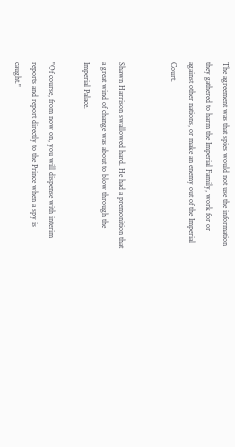The agreement was that spies would not use the information they gathered to harm the Imperial Family, work for or against other nations, or make an enemy out of the Imperial Court.


Shawn Harrison swallowed hard. He had a premonition that a great wind of change was about to blow through the Imperial Palace.

"Of course, from now on, you will dispense with interim reports and report directly to the Prince when a spy is caught."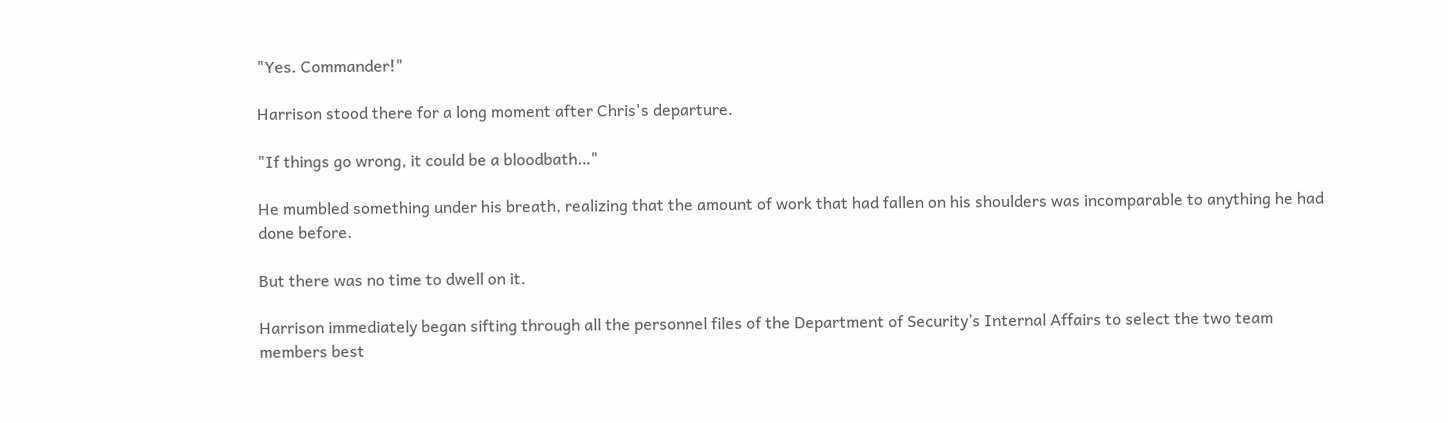"Yes. Commander!"

Harrison stood there for a long moment after Chris's departure.

"If things go wrong, it could be a bloodbath…"

He mumbled something under his breath, realizing that the amount of work that had fallen on his shoulders was incomparable to anything he had done before.

But there was no time to dwell on it.

Harrison immediately began sifting through all the personnel files of the Department of Security’s Internal Affairs to select the two team members best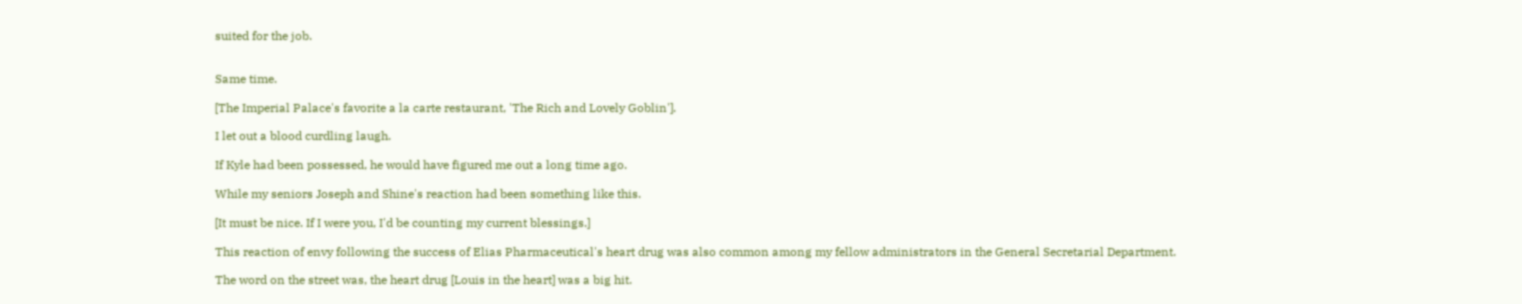suited for the job.


Same time.

[The Imperial Palace's favorite a la carte restaurant, 'The Rich and Lovely Goblin'].

I let out a blood curdling laugh.

If Kyle had been possessed, he would have figured me out a long time ago.

While my seniors Joseph and Shine's reaction had been something like this.

[It must be nice. If I were you, I'd be counting my current blessings.]

This reaction of envy following the success of Elias Pharmaceutical's heart drug was also common among my fellow administrators in the General Secretarial Department.

The word on the street was, the heart drug [Louis in the heart] was a big hit.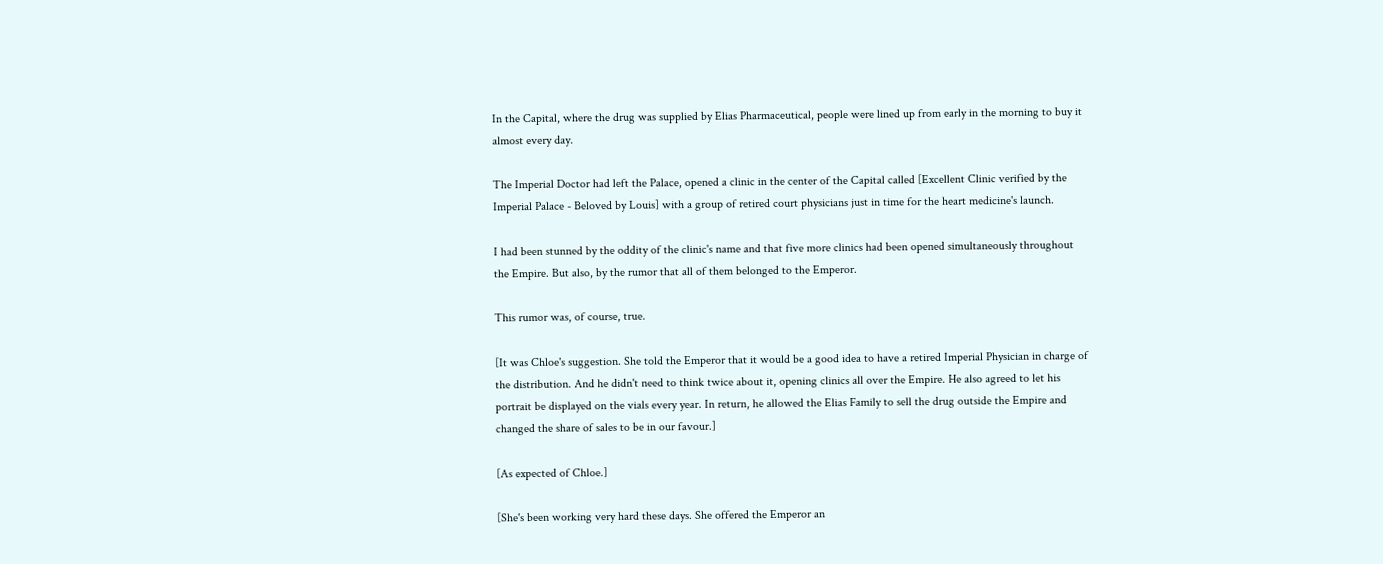In the Capital, where the drug was supplied by Elias Pharmaceutical, people were lined up from early in the morning to buy it almost every day.

The Imperial Doctor had left the Palace, opened a clinic in the center of the Capital called [Excellent Clinic verified by the Imperial Palace - Beloved by Louis] with a group of retired court physicians just in time for the heart medicine's launch.

I had been stunned by the oddity of the clinic's name and that five more clinics had been opened simultaneously throughout the Empire. But also, by the rumor that all of them belonged to the Emperor.

This rumor was, of course, true.

[It was Chloe's suggestion. She told the Emperor that it would be a good idea to have a retired Imperial Physician in charge of the distribution. And he didn't need to think twice about it, opening clinics all over the Empire. He also agreed to let his portrait be displayed on the vials every year. In return, he allowed the Elias Family to sell the drug outside the Empire and changed the share of sales to be in our favour.]

[As expected of Chloe.]

[She's been working very hard these days. She offered the Emperor an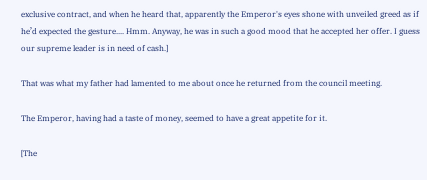exclusive contract, and when he heard that, apparently the Emperor's eyes shone with unveiled greed as if he’d expected the gesture.... Hmm. Anyway, he was in such a good mood that he accepted her offer. I guess our supreme leader is in need of cash.]

That was what my father had lamented to me about once he returned from the council meeting.

The Emperor, having had a taste of money, seemed to have a great appetite for it.

[The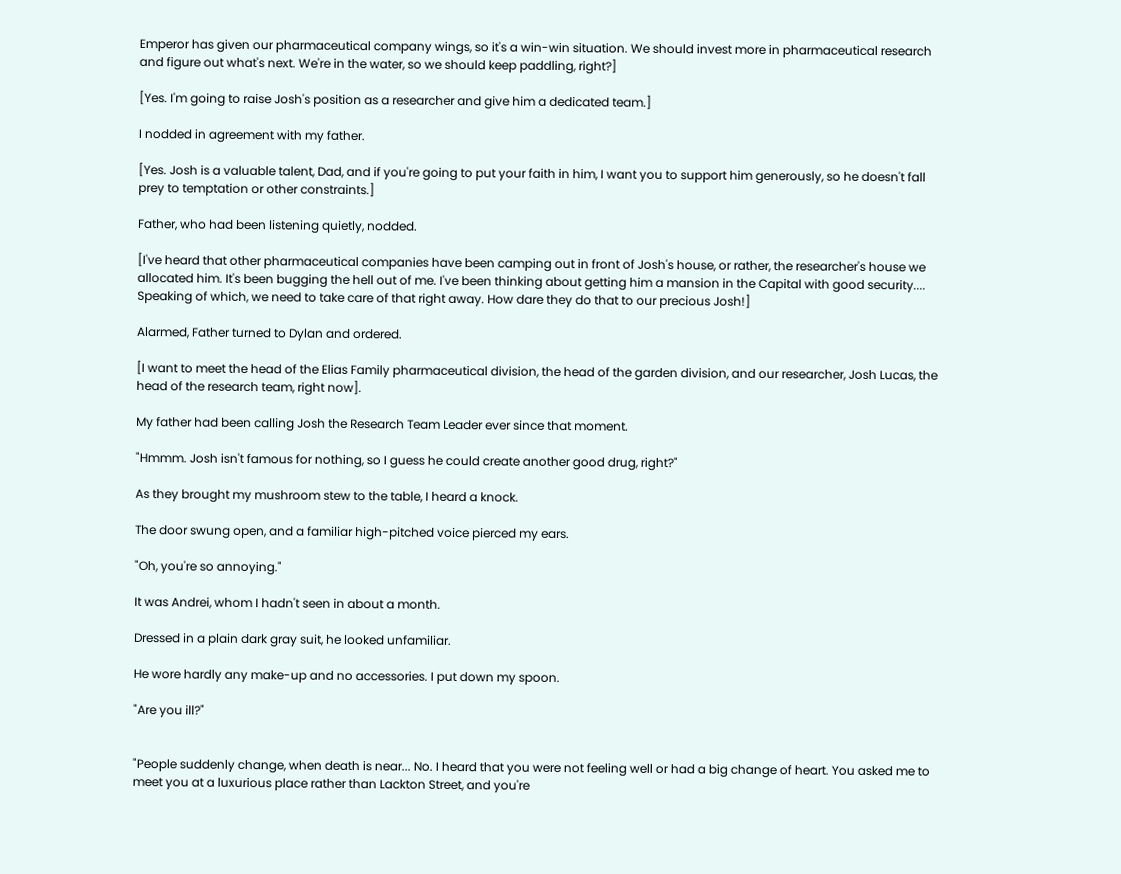Emperor has given our pharmaceutical company wings, so it's a win-win situation. We should invest more in pharmaceutical research and figure out what's next. We're in the water, so we should keep paddling, right?]

[Yes. I'm going to raise Josh's position as a researcher and give him a dedicated team.]

I nodded in agreement with my father.

[Yes. Josh is a valuable talent, Dad, and if you're going to put your faith in him, I want you to support him generously, so he doesn't fall prey to temptation or other constraints.]

Father, who had been listening quietly, nodded.

[I've heard that other pharmaceutical companies have been camping out in front of Josh's house, or rather, the researcher's house we allocated him. It's been bugging the hell out of me. I've been thinking about getting him a mansion in the Capital with good security.... Speaking of which, we need to take care of that right away. How dare they do that to our precious Josh!]

Alarmed, Father turned to Dylan and ordered.

[I want to meet the head of the Elias Family pharmaceutical division, the head of the garden division, and our researcher, Josh Lucas, the head of the research team, right now].

My father had been calling Josh the Research Team Leader ever since that moment.

"Hmmm. Josh isn't famous for nothing, so I guess he could create another good drug, right?"

As they brought my mushroom stew to the table, I heard a knock.

The door swung open, and a familiar high-pitched voice pierced my ears.

"Oh, you're so annoying."

It was Andrei, whom I hadn't seen in about a month.

Dressed in a plain dark gray suit, he looked unfamiliar.

He wore hardly any make-up and no accessories. I put down my spoon.

"Are you ill?"


"People suddenly change, when death is near... No. I heard that you were not feeling well or had a big change of heart. You asked me to meet you at a luxurious place rather than Lackton Street, and you're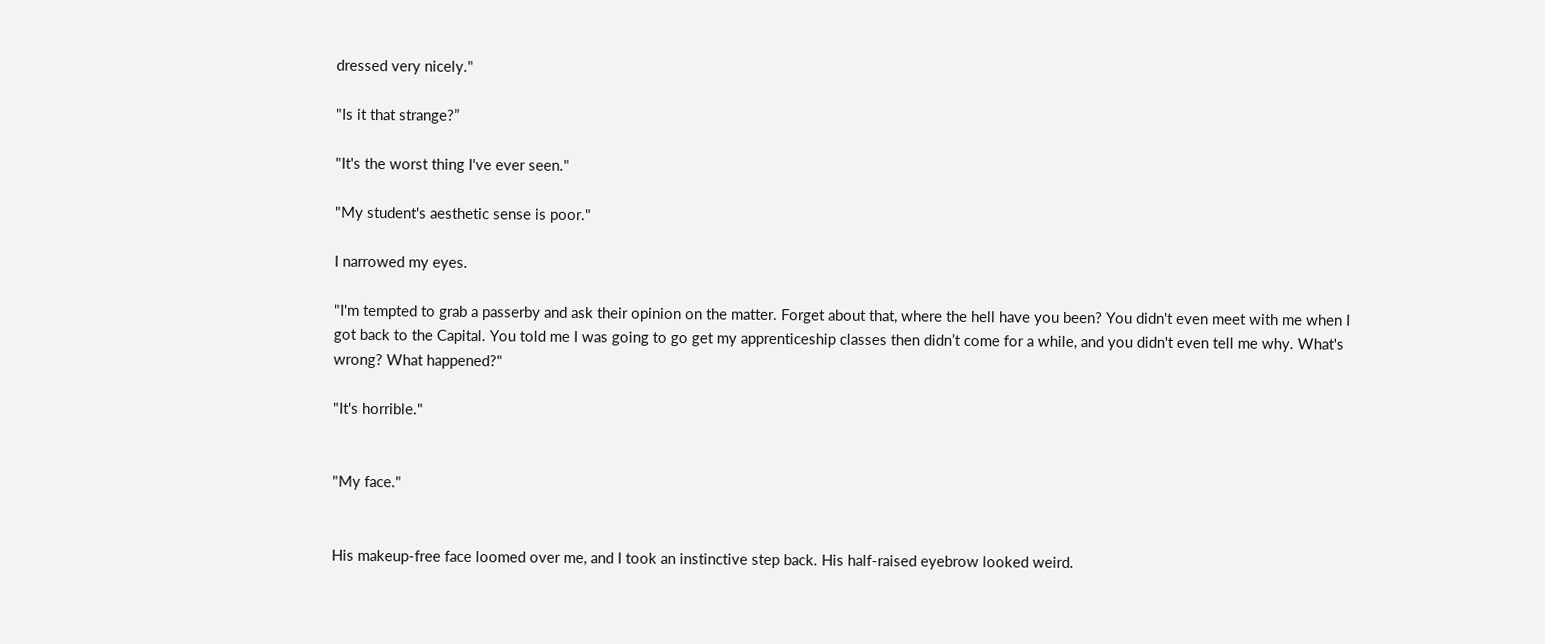dressed very nicely."

"Is it that strange?”

"It's the worst thing I've ever seen."

"My student's aesthetic sense is poor."

I narrowed my eyes.

"I'm tempted to grab a passerby and ask their opinion on the matter. Forget about that, where the hell have you been? You didn't even meet with me when I got back to the Capital. You told me I was going to go get my apprenticeship classes then didn’t come for a while, and you didn't even tell me why. What's wrong? What happened?"

"It's horrible."


"My face."


His makeup-free face loomed over me, and I took an instinctive step back. His half-raised eyebrow looked weird.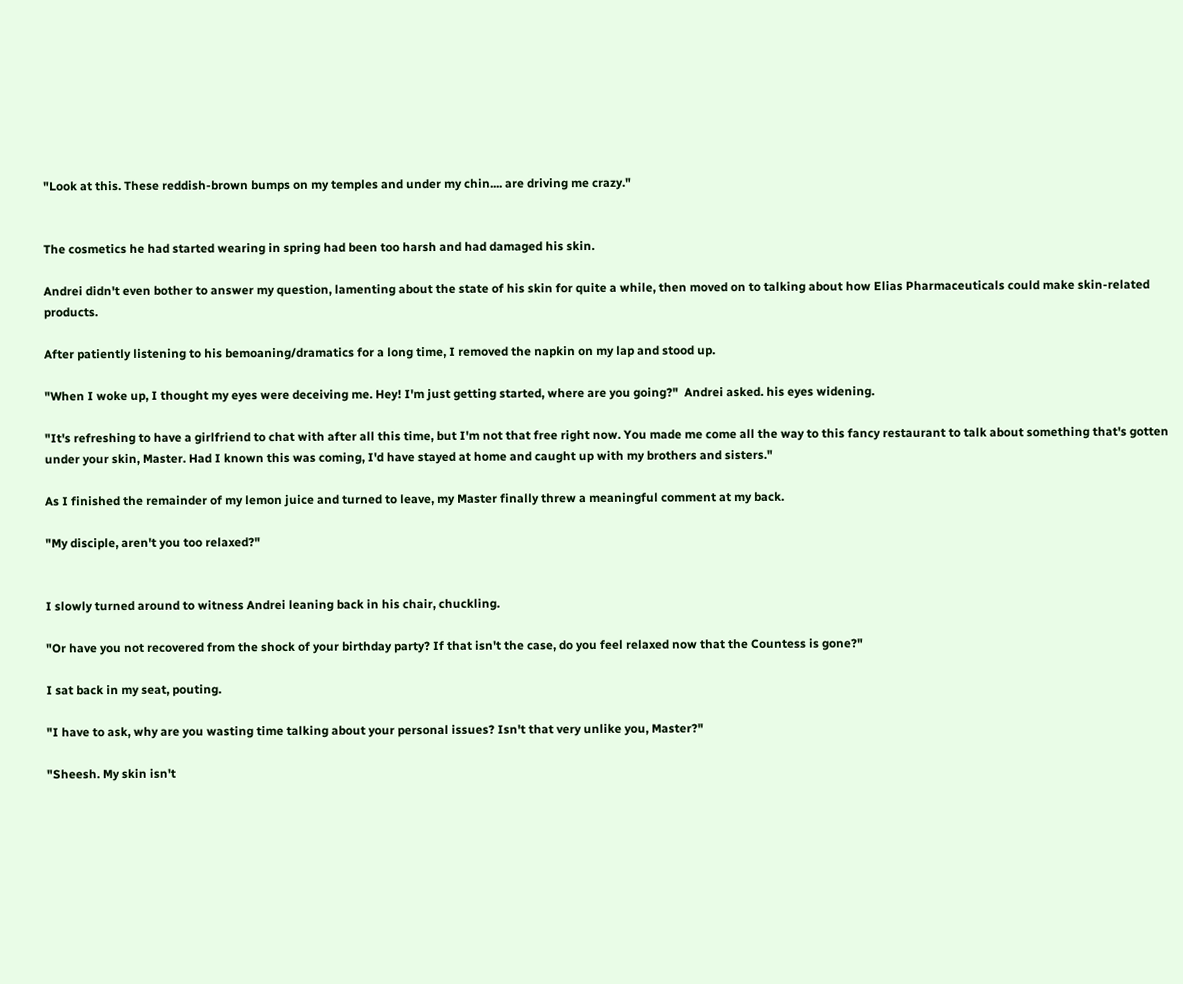"Look at this. These reddish-brown bumps on my temples and under my chin.... are driving me crazy."


The cosmetics he had started wearing in spring had been too harsh and had damaged his skin.

Andrei didn't even bother to answer my question, lamenting about the state of his skin for quite a while, then moved on to talking about how Elias Pharmaceuticals could make skin-related products.

After patiently listening to his bemoaning/dramatics for a long time, I removed the napkin on my lap and stood up.

"When I woke up, I thought my eyes were deceiving me. Hey! I'm just getting started, where are you going?"  Andrei asked. his eyes widening.

"It's refreshing to have a girlfriend to chat with after all this time, but I'm not that free right now. You made me come all the way to this fancy restaurant to talk about something that's gotten under your skin, Master. Had I known this was coming, I'd have stayed at home and caught up with my brothers and sisters."

As I finished the remainder of my lemon juice and turned to leave, my Master finally threw a meaningful comment at my back.

"My disciple, aren't you too relaxed?"


I slowly turned around to witness Andrei leaning back in his chair, chuckling.

"Or have you not recovered from the shock of your birthday party? If that isn't the case, do you feel relaxed now that the Countess is gone?"

I sat back in my seat, pouting.

"I have to ask, why are you wasting time talking about your personal issues? Isn't that very unlike you, Master?"

"Sheesh. My skin isn't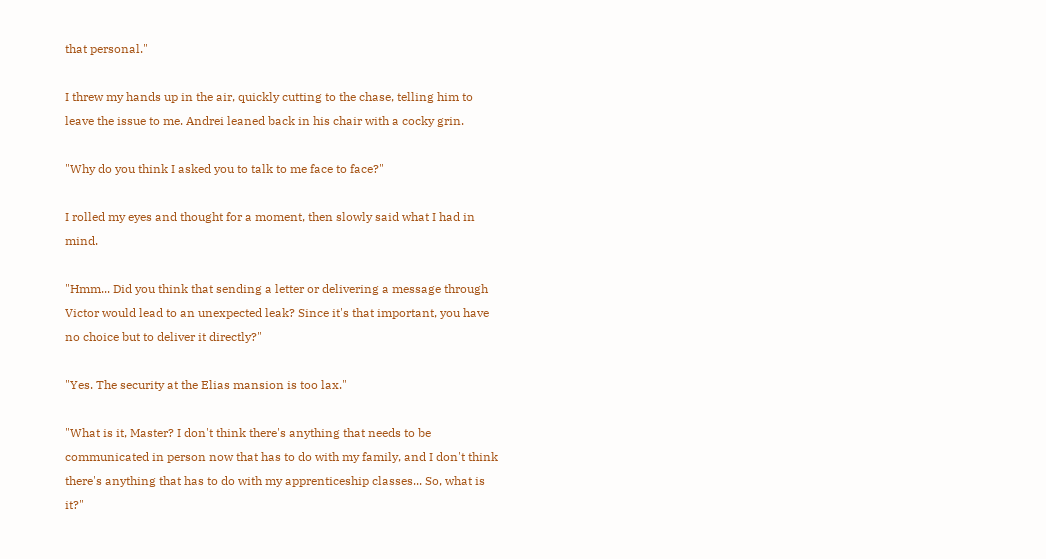that personal."

I threw my hands up in the air, quickly cutting to the chase, telling him to leave the issue to me. Andrei leaned back in his chair with a cocky grin.

"Why do you think I asked you to talk to me face to face?"

I rolled my eyes and thought for a moment, then slowly said what I had in mind.

"Hmm... Did you think that sending a letter or delivering a message through Victor would lead to an unexpected leak? Since it's that important, you have no choice but to deliver it directly?"

"Yes. The security at the Elias mansion is too lax."

"What is it, Master? I don't think there's anything that needs to be communicated in person now that has to do with my family, and I don't think there's anything that has to do with my apprenticeship classes... So, what is it?"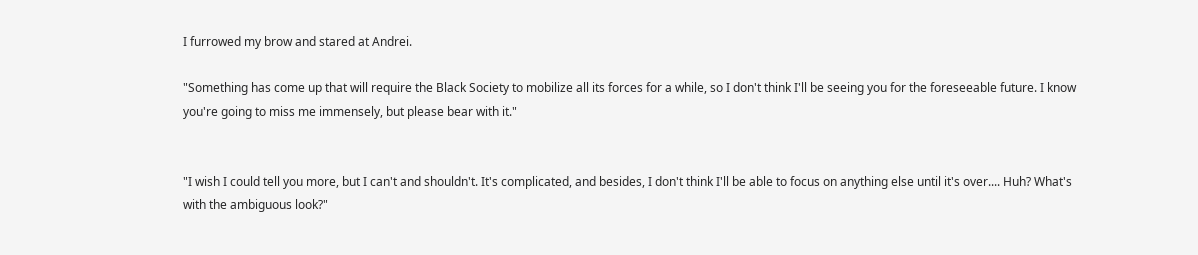I furrowed my brow and stared at Andrei.

"Something has come up that will require the Black Society to mobilize all its forces for a while, so I don't think I'll be seeing you for the foreseeable future. I know you're going to miss me immensely, but please bear with it."


"I wish I could tell you more, but I can't and shouldn't. It's complicated, and besides, I don't think I'll be able to focus on anything else until it's over.... Huh? What's with the ambiguous look?"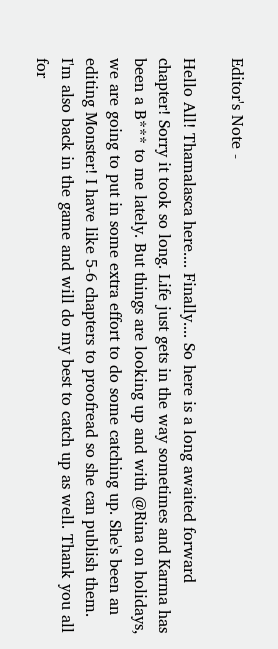Editor's Note -

Hello All! Thamalasca here.... Finally.... So here is a long awaited forward chapter! Sorry it took so long. Life just gets in the way sometimes and Karma has been a B*** to me lately. But things are looking up and with @Rina on holidays, we are going to put in some extra effort to do some catching up. She's been an editing Monster! I have like 5-6 chapters to proofread so she can publish them. I'm also back in the game and will do my best to catch up as well. Thank you all for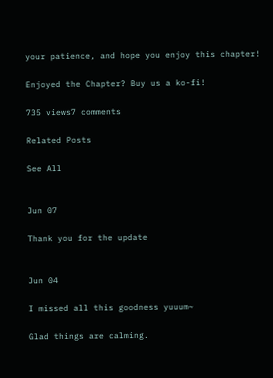your patience, and hope you enjoy this chapter!

Enjoyed the Chapter? Buy us a ko-fi!

735 views7 comments

Related Posts

See All


Jun 07

Thank you for the update


Jun 04

I missed all this goodness yuuum~

Glad things are calming.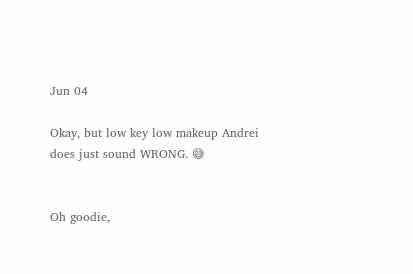Jun 04

Okay, but low key low makeup Andrei does just sound WRONG. 😅


Oh goodie,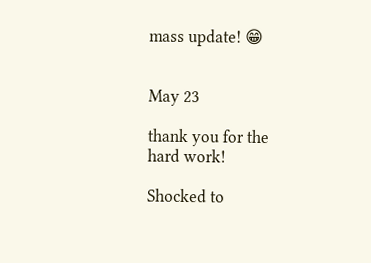mass update! 😁


May 23

thank you for the hard work!

Shocked to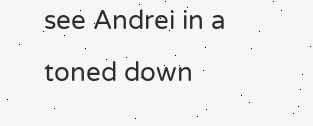see Andrei in a toned down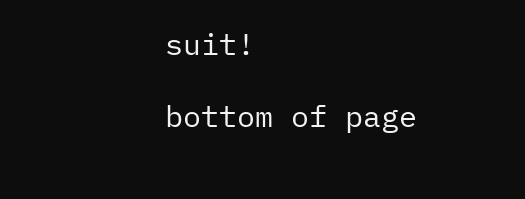suit!

bottom of page